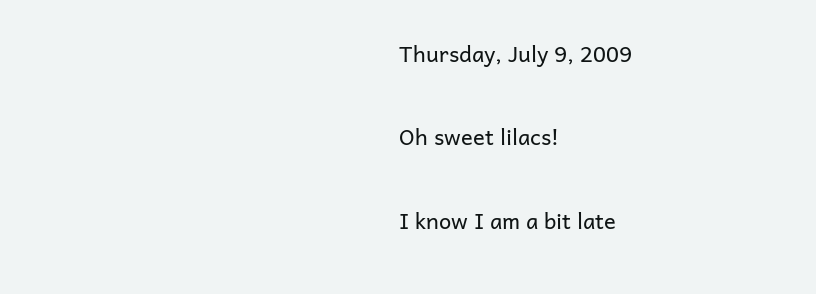Thursday, July 9, 2009

Oh sweet lilacs!

I know I am a bit late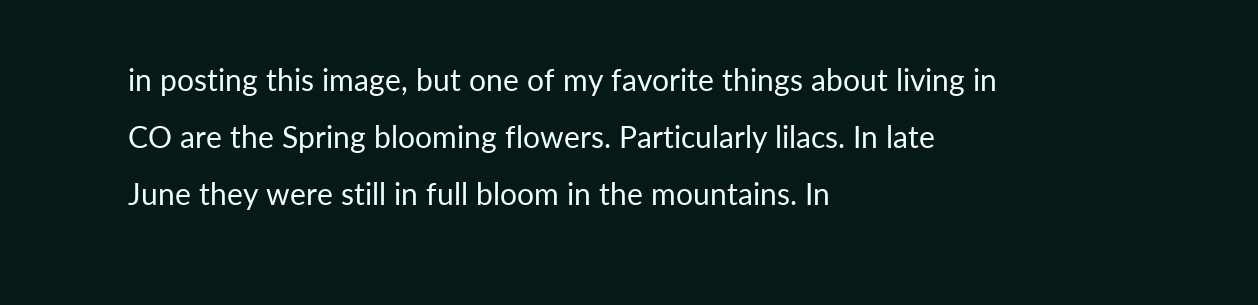in posting this image, but one of my favorite things about living in CO are the Spring blooming flowers. Particularly lilacs. In late June they were still in full bloom in the mountains. In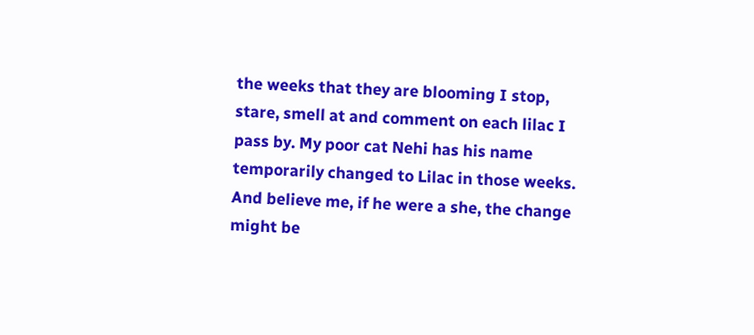the weeks that they are blooming I stop, stare, smell at and comment on each lilac I pass by. My poor cat Nehi has his name temporarily changed to Lilac in those weeks. And believe me, if he were a she, the change might be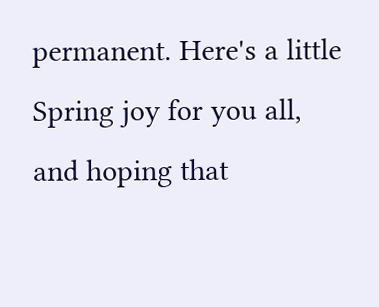permanent. Here's a little Spring joy for you all, and hoping that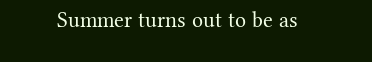Summer turns out to be as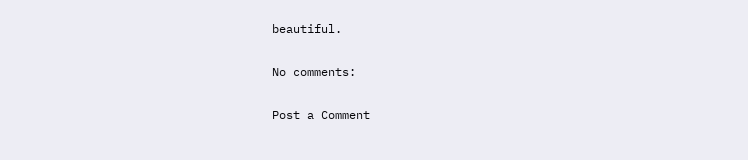beautiful.

No comments:

Post a Comment